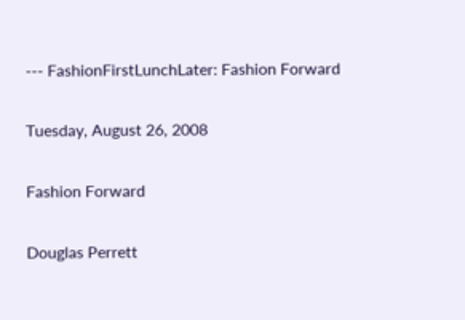--- FashionFirstLunchLater: Fashion Forward

Tuesday, August 26, 2008

Fashion Forward

Douglas Perrett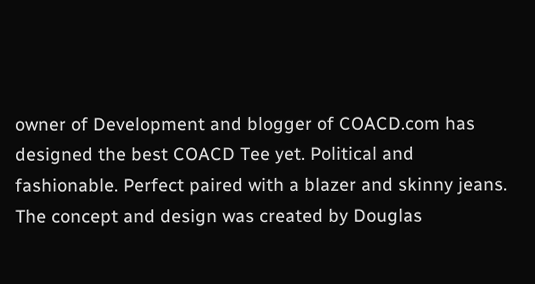owner of Development and blogger of COACD.com has designed the best COACD Tee yet. Political and fashionable. Perfect paired with a blazer and skinny jeans. The concept and design was created by Douglas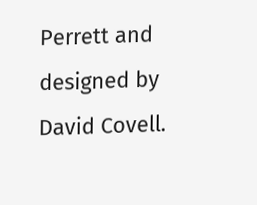Perrett and designed by David Covell.